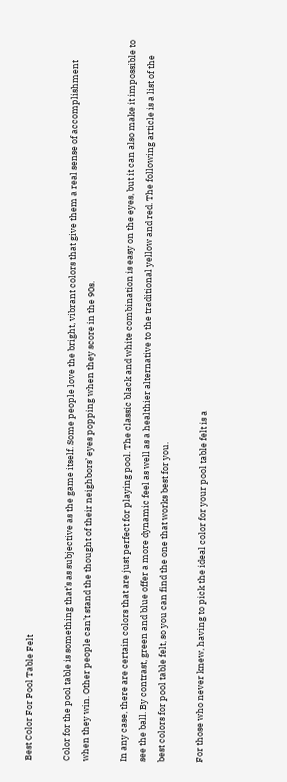Best Color For Pool Table Felt

Color for the pool table is something that’s as subjective as the game itself. Some people love the bright, vibrant colors that give them a real sense of accomplishment when they win. Other people can’t stand the thought of their neighbors’ eyes popping when they score in the 90s.

In any case, there are certain colors that are just perfect for playing pool. The classic black and white combination is easy on the eyes, but it can also make it impossible to see the ball. By contrast, green and blue offer a more dynamic feel as well as a healthier alternative to the traditional yellow and red. The following article is a list of the best colors for pool table felt, so you can find the one that works best for you.

For those who never knew, having to pick the ideal color for your pool table felt is a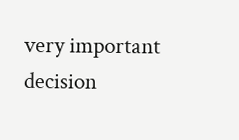very important decision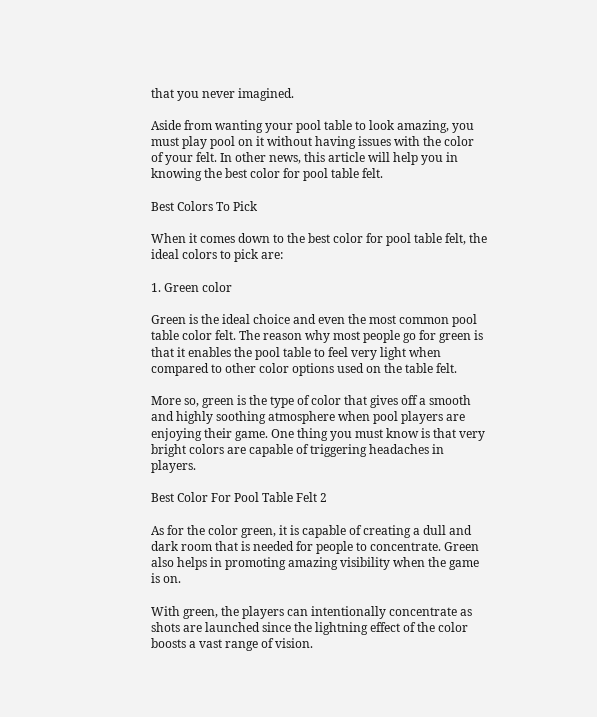that you never imagined.

Aside from wanting your pool table to look amazing, you must play pool on it without having issues with the color of your felt. In other news, this article will help you in knowing the best color for pool table felt.

Best Colors To Pick

When it comes down to the best color for pool table felt, the ideal colors to pick are:

1. Green color

Green is the ideal choice and even the most common pool table color felt. The reason why most people go for green is that it enables the pool table to feel very light when compared to other color options used on the table felt.

More so, green is the type of color that gives off a smooth and highly soothing atmosphere when pool players are enjoying their game. One thing you must know is that very bright colors are capable of triggering headaches in players.

Best Color For Pool Table Felt 2

As for the color green, it is capable of creating a dull and dark room that is needed for people to concentrate. Green also helps in promoting amazing visibility when the game is on.

With green, the players can intentionally concentrate as shots are launched since the lightning effect of the color boosts a vast range of vision.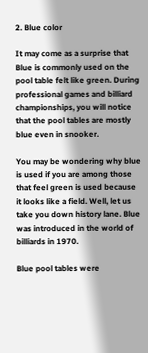2. Blue color

It may come as a surprise that Blue is commonly used on the pool table felt like green. During professional games and billiard championships, you will notice that the pool tables are mostly blue even in snooker.

You may be wondering why blue is used if you are among those that feel green is used because it looks like a field. Well, let us take you down history lane. Blue was introduced in the world of billiards in 1970.

Blue pool tables were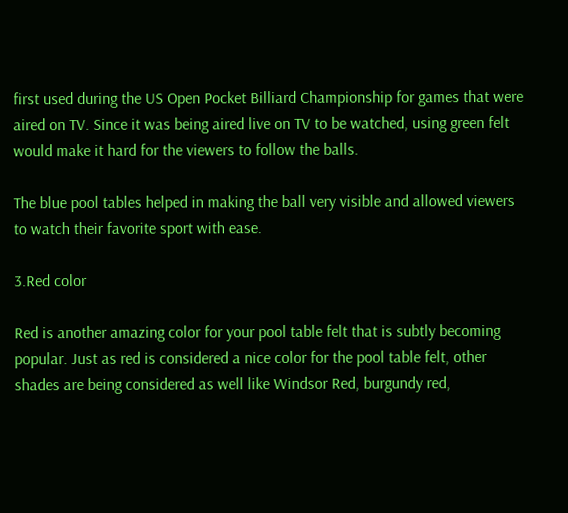first used during the US Open Pocket Billiard Championship for games that were aired on TV. Since it was being aired live on TV to be watched, using green felt would make it hard for the viewers to follow the balls.

The blue pool tables helped in making the ball very visible and allowed viewers to watch their favorite sport with ease.

3.Red color

Red is another amazing color for your pool table felt that is subtly becoming popular. Just as red is considered a nice color for the pool table felt, other shades are being considered as well like Windsor Red, burgundy red,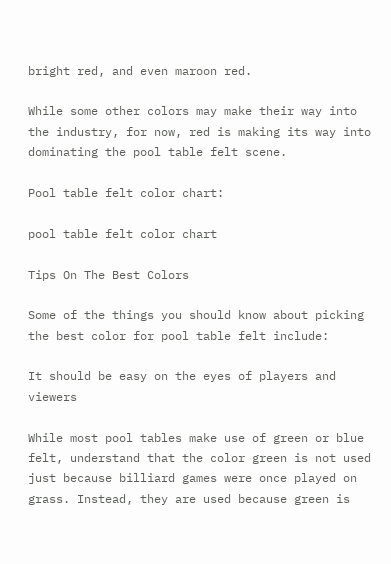bright red, and even maroon red.

While some other colors may make their way into the industry, for now, red is making its way into dominating the pool table felt scene.

Pool table felt color chart:

pool table felt color chart

Tips On The Best Colors

Some of the things you should know about picking the best color for pool table felt include:

It should be easy on the eyes of players and viewers

While most pool tables make use of green or blue felt, understand that the color green is not used just because billiard games were once played on grass. Instead, they are used because green is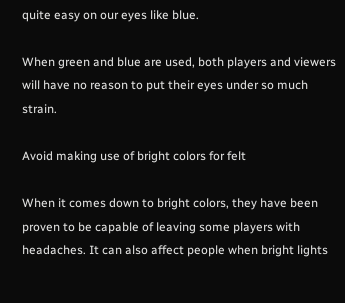quite easy on our eyes like blue.

When green and blue are used, both players and viewers will have no reason to put their eyes under so much strain.

Avoid making use of bright colors for felt

When it comes down to bright colors, they have been proven to be capable of leaving some players with headaches. It can also affect people when bright lights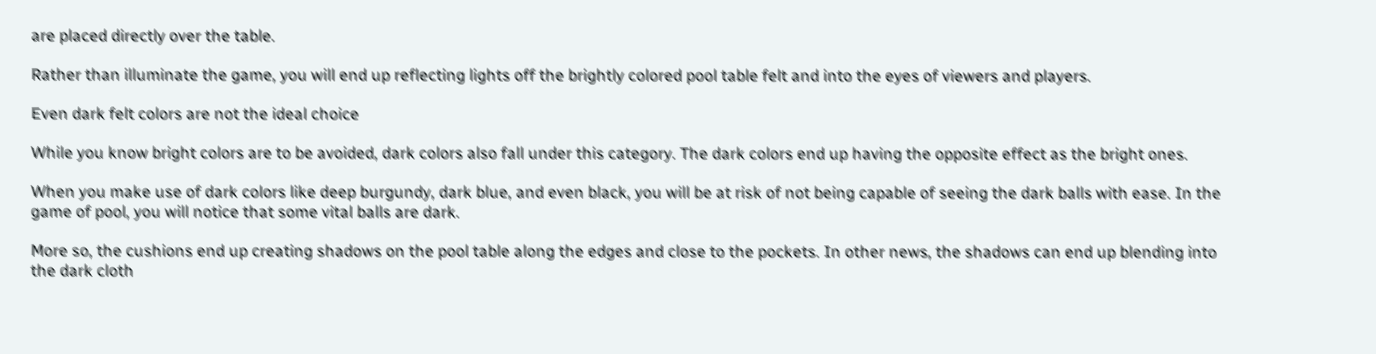are placed directly over the table.

Rather than illuminate the game, you will end up reflecting lights off the brightly colored pool table felt and into the eyes of viewers and players.

Even dark felt colors are not the ideal choice

While you know bright colors are to be avoided, dark colors also fall under this category. The dark colors end up having the opposite effect as the bright ones.

When you make use of dark colors like deep burgundy, dark blue, and even black, you will be at risk of not being capable of seeing the dark balls with ease. In the game of pool, you will notice that some vital balls are dark.

More so, the cushions end up creating shadows on the pool table along the edges and close to the pockets. In other news, the shadows can end up blending into the dark cloth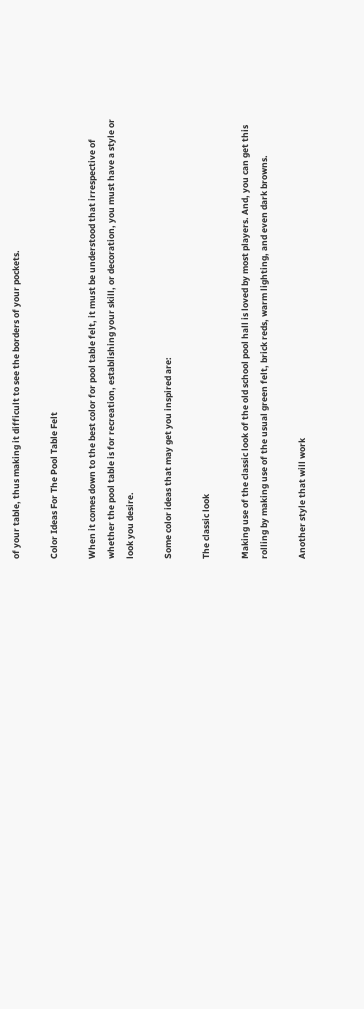of your table, thus making it difficult to see the borders of your pockets.

Color Ideas For The Pool Table Felt

When it comes down to the best color for pool table felt, it must be understood that irrespective of whether the pool table is for recreation, establishing your skill, or decoration, you must have a style or look you desire.

Some color ideas that may get you inspired are:

The classic look

Making use of the classic look of the old school pool hall is loved by most players. And, you can get this rolling by making use of the usual green felt, brick reds, warm lighting, and even dark browns.

Another style that will work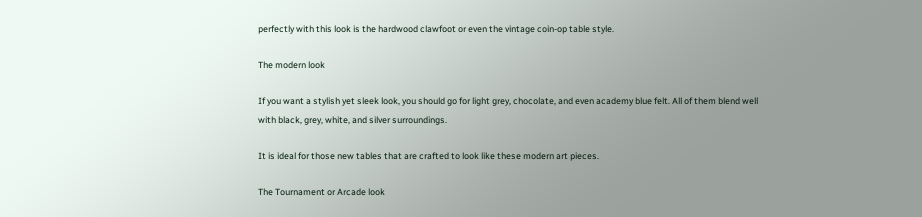perfectly with this look is the hardwood clawfoot or even the vintage coin-op table style.

The modern look

If you want a stylish yet sleek look, you should go for light grey, chocolate, and even academy blue felt. All of them blend well with black, grey, white, and silver surroundings.

It is ideal for those new tables that are crafted to look like these modern art pieces.

The Tournament or Arcade look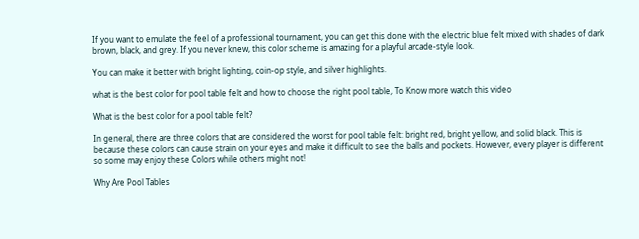If you want to emulate the feel of a professional tournament, you can get this done with the electric blue felt mixed with shades of dark brown, black, and grey. If you never knew, this color scheme is amazing for a playful arcade-style look.

You can make it better with bright lighting, coin-op style, and silver highlights.

what is the best color for pool table felt and how to choose the right pool table, To Know more watch this video

What is the best color for a pool table felt?

In general, there are three colors that are considered the worst for pool table felt: bright red, bright yellow, and solid black. This is because these colors can cause strain on your eyes and make it difficult to see the balls and pockets. However, every player is different so some may enjoy these Colors while others might not!

Why Are Pool Tables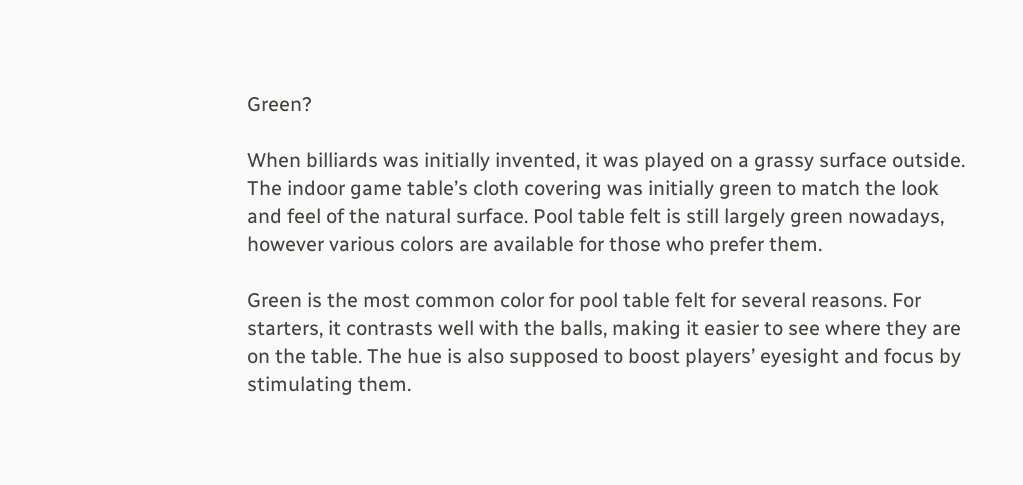Green?

When billiards was initially invented, it was played on a grassy surface outside. The indoor game table’s cloth covering was initially green to match the look and feel of the natural surface. Pool table felt is still largely green nowadays, however various colors are available for those who prefer them.

Green is the most common color for pool table felt for several reasons. For starters, it contrasts well with the balls, making it easier to see where they are on the table. The hue is also supposed to boost players’ eyesight and focus by stimulating them.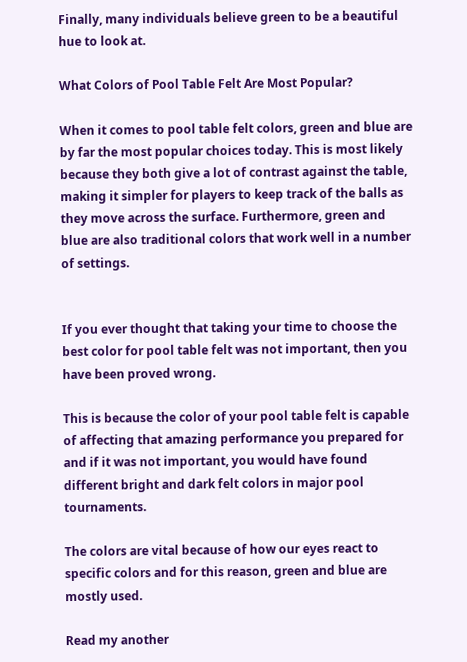Finally, many individuals believe green to be a beautiful hue to look at.

What Colors of Pool Table Felt Are Most Popular?

When it comes to pool table felt colors, green and blue are by far the most popular choices today. This is most likely because they both give a lot of contrast against the table, making it simpler for players to keep track of the balls as they move across the surface. Furthermore, green and blue are also traditional colors that work well in a number of settings.


If you ever thought that taking your time to choose the best color for pool table felt was not important, then you have been proved wrong.

This is because the color of your pool table felt is capable of affecting that amazing performance you prepared for and if it was not important, you would have found different bright and dark felt colors in major pool tournaments.

The colors are vital because of how our eyes react to specific colors and for this reason, green and blue are mostly used.

Read my another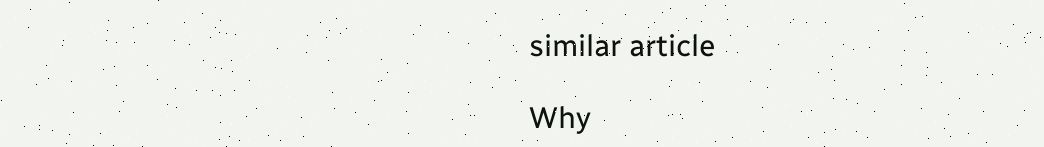similar article

Why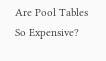Are Pool Tables So Expensive?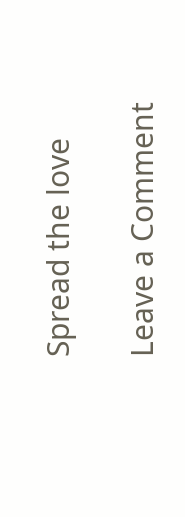Spread the love

Leave a Comment